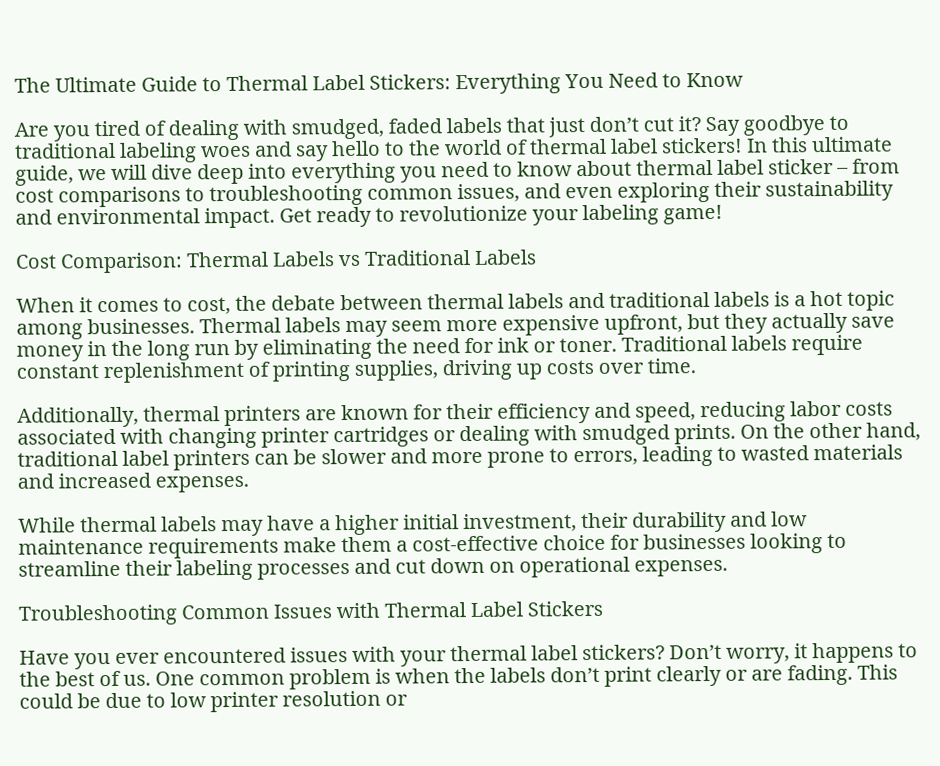The Ultimate Guide to Thermal Label Stickers: Everything You Need to Know

Are you tired of dealing with smudged, faded labels that just don’t cut it? Say goodbye to traditional labeling woes and say hello to the world of thermal label stickers! In this ultimate guide, we will dive deep into everything you need to know about thermal label sticker – from cost comparisons to troubleshooting common issues, and even exploring their sustainability and environmental impact. Get ready to revolutionize your labeling game!

Cost Comparison: Thermal Labels vs Traditional Labels

When it comes to cost, the debate between thermal labels and traditional labels is a hot topic among businesses. Thermal labels may seem more expensive upfront, but they actually save money in the long run by eliminating the need for ink or toner. Traditional labels require constant replenishment of printing supplies, driving up costs over time.

Additionally, thermal printers are known for their efficiency and speed, reducing labor costs associated with changing printer cartridges or dealing with smudged prints. On the other hand, traditional label printers can be slower and more prone to errors, leading to wasted materials and increased expenses.

While thermal labels may have a higher initial investment, their durability and low maintenance requirements make them a cost-effective choice for businesses looking to streamline their labeling processes and cut down on operational expenses.

Troubleshooting Common Issues with Thermal Label Stickers

Have you ever encountered issues with your thermal label stickers? Don’t worry, it happens to the best of us. One common problem is when the labels don’t print clearly or are fading. This could be due to low printer resolution or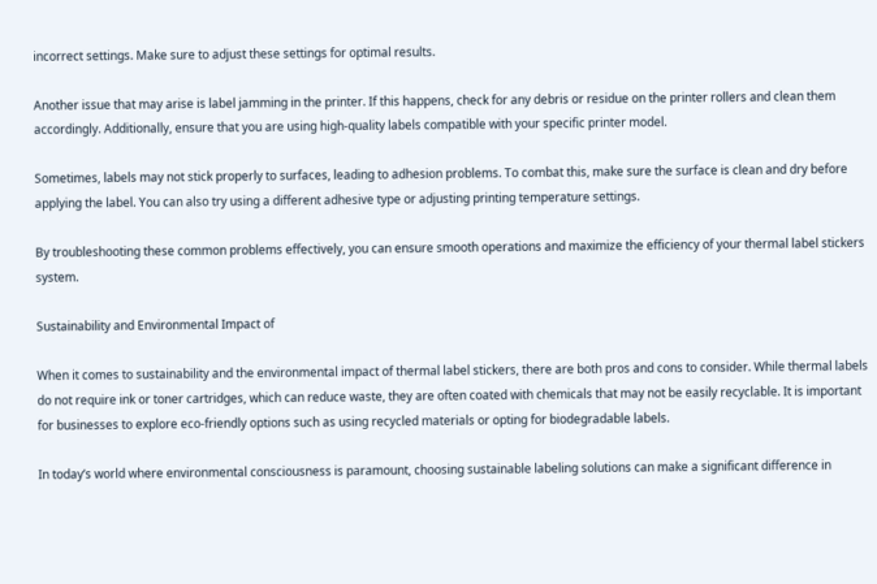incorrect settings. Make sure to adjust these settings for optimal results.

Another issue that may arise is label jamming in the printer. If this happens, check for any debris or residue on the printer rollers and clean them accordingly. Additionally, ensure that you are using high-quality labels compatible with your specific printer model.

Sometimes, labels may not stick properly to surfaces, leading to adhesion problems. To combat this, make sure the surface is clean and dry before applying the label. You can also try using a different adhesive type or adjusting printing temperature settings.

By troubleshooting these common problems effectively, you can ensure smooth operations and maximize the efficiency of your thermal label stickers system.

Sustainability and Environmental Impact of

When it comes to sustainability and the environmental impact of thermal label stickers, there are both pros and cons to consider. While thermal labels do not require ink or toner cartridges, which can reduce waste, they are often coated with chemicals that may not be easily recyclable. It is important for businesses to explore eco-friendly options such as using recycled materials or opting for biodegradable labels.

In today’s world where environmental consciousness is paramount, choosing sustainable labeling solutions can make a significant difference in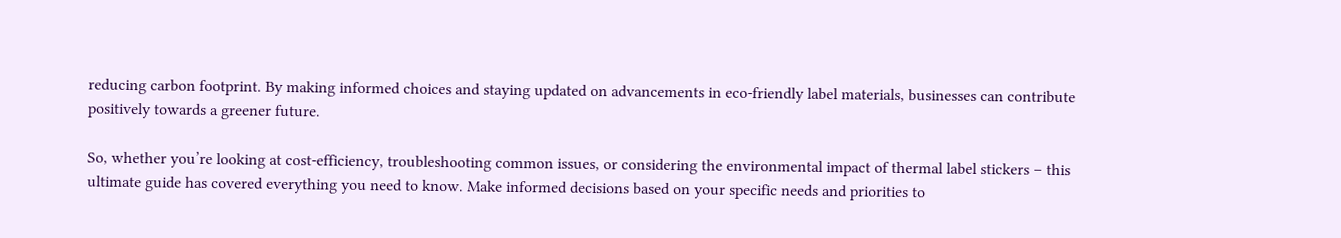reducing carbon footprint. By making informed choices and staying updated on advancements in eco-friendly label materials, businesses can contribute positively towards a greener future.

So, whether you’re looking at cost-efficiency, troubleshooting common issues, or considering the environmental impact of thermal label stickers – this ultimate guide has covered everything you need to know. Make informed decisions based on your specific needs and priorities to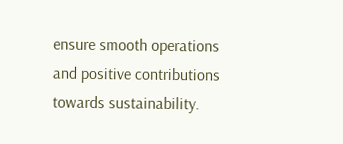ensure smooth operations and positive contributions towards sustainability.